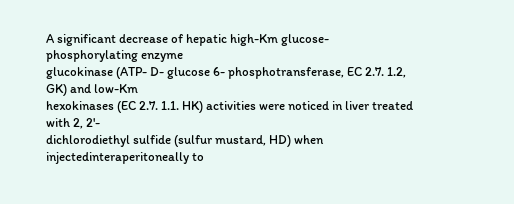A significant decrease of hepatic high-Km glucose- phosphorylating enzyme
glucokinase (ATP- D- glucose 6- phosphotransferase, EC 2.7. 1.2, GK) and low-Km
hexokinases (EC 2.7. 1.1. HK) activities were noticed in liver treated with 2, 2'-
dichlorodiethyl sulfide (sulfur mustard, HD) when injectedinteraperitoneally to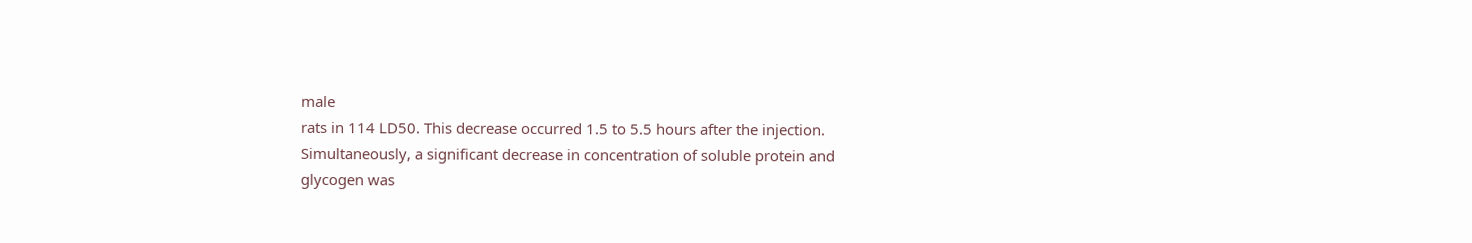male
rats in 114 LD50. This decrease occurred 1.5 to 5.5 hours after the injection.
Simultaneously, a significant decrease in concentration of soluble protein and
glycogen was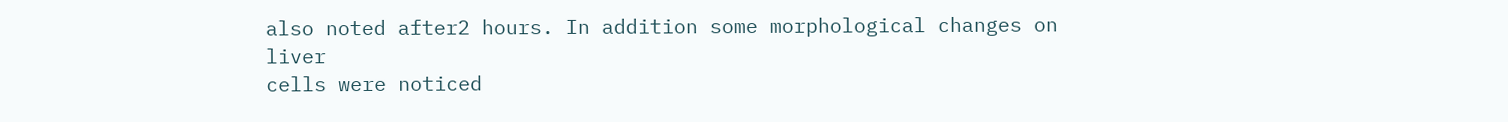also noted after2 hours. In addition some morphological changes on liver
cells were noticed